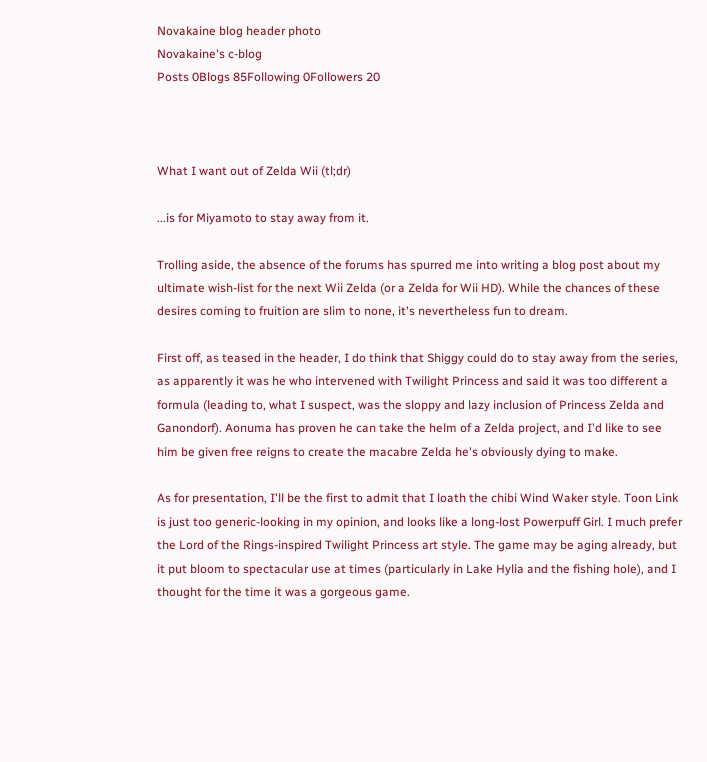Novakaine blog header photo
Novakaine's c-blog
Posts 0Blogs 85Following 0Followers 20



What I want out of Zelda Wii (tl;dr)

...is for Miyamoto to stay away from it.

Trolling aside, the absence of the forums has spurred me into writing a blog post about my ultimate wish-list for the next Wii Zelda (or a Zelda for Wii HD). While the chances of these desires coming to fruition are slim to none, it's nevertheless fun to dream.

First off, as teased in the header, I do think that Shiggy could do to stay away from the series, as apparently it was he who intervened with Twilight Princess and said it was too different a formula (leading to, what I suspect, was the sloppy and lazy inclusion of Princess Zelda and Ganondorf). Aonuma has proven he can take the helm of a Zelda project, and I'd like to see him be given free reigns to create the macabre Zelda he's obviously dying to make.

As for presentation, I'll be the first to admit that I loath the chibi Wind Waker style. Toon Link is just too generic-looking in my opinion, and looks like a long-lost Powerpuff Girl. I much prefer the Lord of the Rings-inspired Twilight Princess art style. The game may be aging already, but it put bloom to spectacular use at times (particularly in Lake Hylia and the fishing hole), and I thought for the time it was a gorgeous game.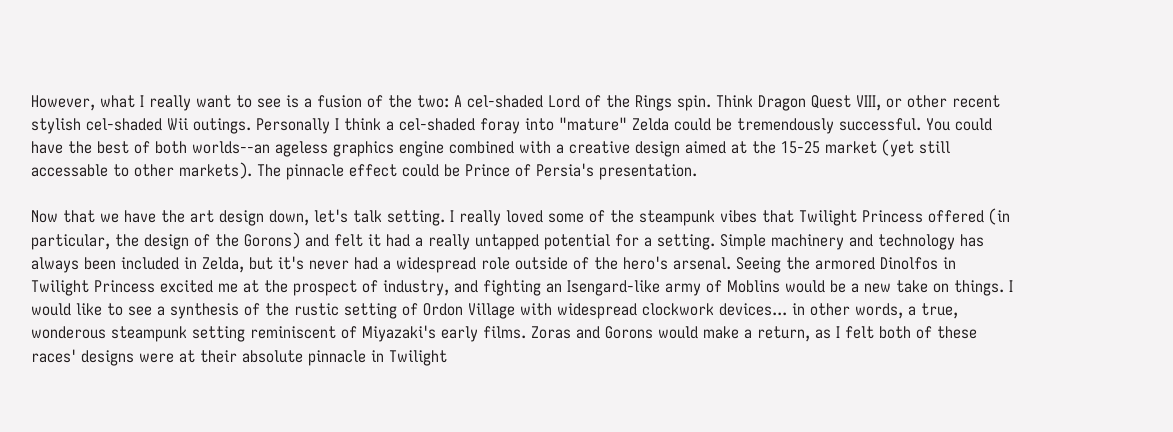However, what I really want to see is a fusion of the two: A cel-shaded Lord of the Rings spin. Think Dragon Quest VIII, or other recent stylish cel-shaded Wii outings. Personally I think a cel-shaded foray into "mature" Zelda could be tremendously successful. You could have the best of both worlds--an ageless graphics engine combined with a creative design aimed at the 15-25 market (yet still accessable to other markets). The pinnacle effect could be Prince of Persia's presentation.

Now that we have the art design down, let's talk setting. I really loved some of the steampunk vibes that Twilight Princess offered (in particular, the design of the Gorons) and felt it had a really untapped potential for a setting. Simple machinery and technology has always been included in Zelda, but it's never had a widespread role outside of the hero's arsenal. Seeing the armored Dinolfos in Twilight Princess excited me at the prospect of industry, and fighting an Isengard-like army of Moblins would be a new take on things. I would like to see a synthesis of the rustic setting of Ordon Village with widespread clockwork devices... in other words, a true, wonderous steampunk setting reminiscent of Miyazaki's early films. Zoras and Gorons would make a return, as I felt both of these races' designs were at their absolute pinnacle in Twilight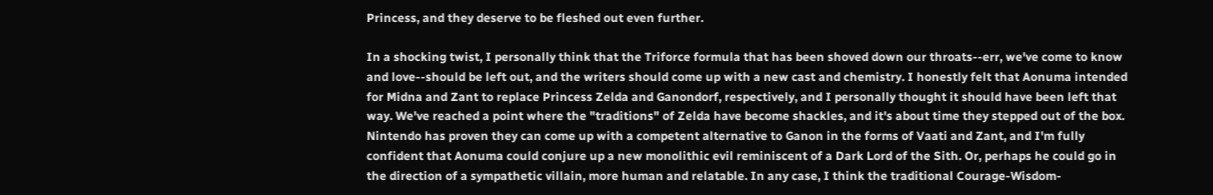Princess, and they deserve to be fleshed out even further.

In a shocking twist, I personally think that the Triforce formula that has been shoved down our throats--err, we've come to know and love--should be left out, and the writers should come up with a new cast and chemistry. I honestly felt that Aonuma intended for Midna and Zant to replace Princess Zelda and Ganondorf, respectively, and I personally thought it should have been left that way. We've reached a point where the "traditions" of Zelda have become shackles, and it's about time they stepped out of the box. Nintendo has proven they can come up with a competent alternative to Ganon in the forms of Vaati and Zant, and I'm fully confident that Aonuma could conjure up a new monolithic evil reminiscent of a Dark Lord of the Sith. Or, perhaps he could go in the direction of a sympathetic villain, more human and relatable. In any case, I think the traditional Courage-Wisdom-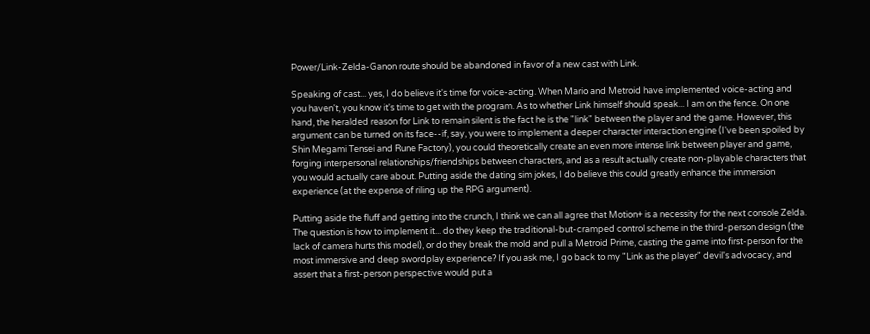Power/Link-Zelda-Ganon route should be abandoned in favor of a new cast with Link.

Speaking of cast... yes, I do believe it's time for voice-acting. When Mario and Metroid have implemented voice-acting and you haven't, you know it's time to get with the program. As to whether Link himself should speak... I am on the fence. On one hand, the heralded reason for Link to remain silent is the fact he is the "link" between the player and the game. However, this argument can be turned on its face--if, say, you were to implement a deeper character interaction engine (I've been spoiled by Shin Megami Tensei and Rune Factory), you could theoretically create an even more intense link between player and game, forging interpersonal relationships/friendships between characters, and as a result actually create non-playable characters that you would actually care about. Putting aside the dating sim jokes, I do believe this could greatly enhance the immersion experience (at the expense of riling up the RPG argument).

Putting aside the fluff and getting into the crunch, I think we can all agree that Motion+ is a necessity for the next console Zelda. The question is how to implement it... do they keep the traditional-but-cramped control scheme in the third-person design (the lack of camera hurts this model), or do they break the mold and pull a Metroid Prime, casting the game into first-person for the most immersive and deep swordplay experience? If you ask me, I go back to my "Link as the player" devil's advocacy, and assert that a first-person perspective would put a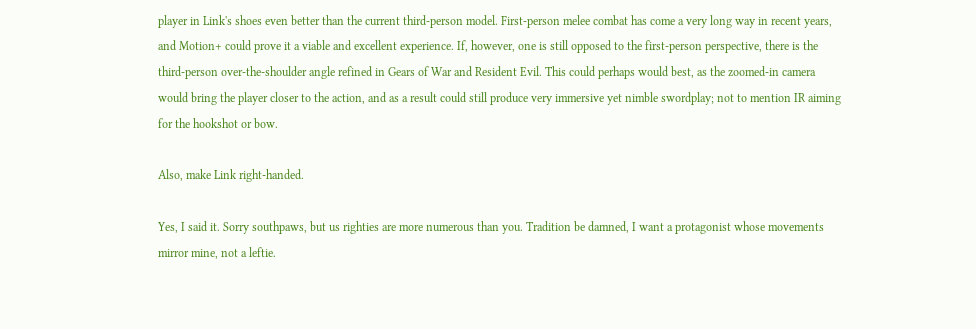player in Link's shoes even better than the current third-person model. First-person melee combat has come a very long way in recent years, and Motion+ could prove it a viable and excellent experience. If, however, one is still opposed to the first-person perspective, there is the third-person over-the-shoulder angle refined in Gears of War and Resident Evil. This could perhaps would best, as the zoomed-in camera would bring the player closer to the action, and as a result could still produce very immersive yet nimble swordplay; not to mention IR aiming for the hookshot or bow.

Also, make Link right-handed.

Yes, I said it. Sorry southpaws, but us righties are more numerous than you. Tradition be damned, I want a protagonist whose movements mirror mine, not a leftie.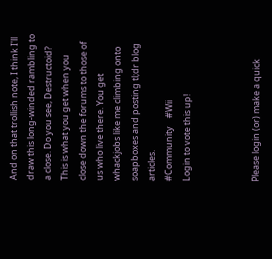And on that trollish note, I think I'll draw this long-winded rambling to a close. Do you see, Destructoid? This is what you get when you close down the forums to those of us who live there. You get whackjobs like me climbing onto soapboxes and posting tl;dr blog articles.
#Community    #Wii
Login to vote this up!



Please login (or) make a quick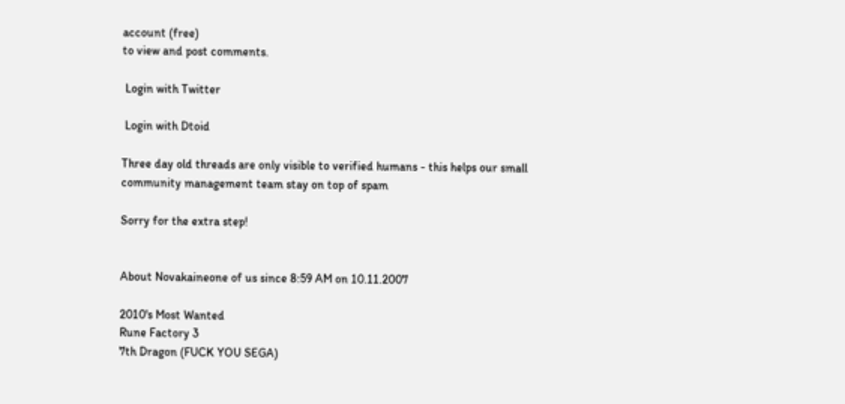account (free)
to view and post comments.

 Login with Twitter

 Login with Dtoid

Three day old threads are only visible to verified humans - this helps our small community management team stay on top of spam

Sorry for the extra step!


About Novakaineone of us since 8:59 AM on 10.11.2007

2010's Most Wanted
Rune Factory 3
7th Dragon (FUCK YOU SEGA)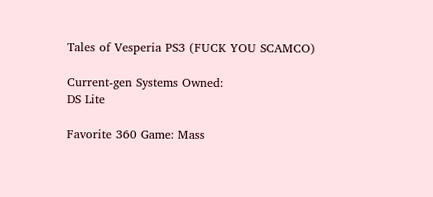Tales of Vesperia PS3 (FUCK YOU SCAMCO)

Current-gen Systems Owned:
DS Lite

Favorite 360 Game: Mass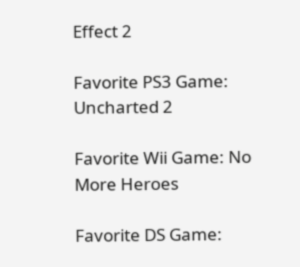Effect 2

Favorite PS3 Game: Uncharted 2

Favorite Wii Game: No More Heroes

Favorite DS Game: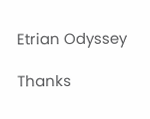Etrian Odyssey

Thanks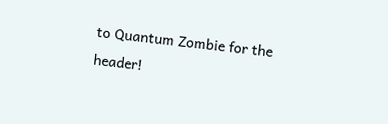to Quantum Zombie for the header!